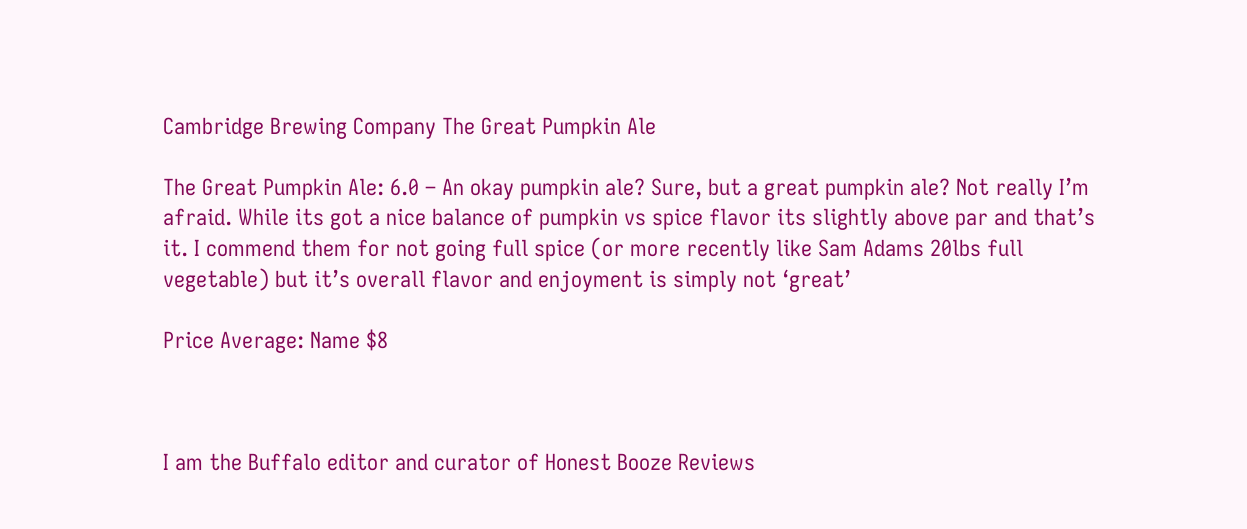Cambridge Brewing Company The Great Pumpkin Ale

The Great Pumpkin Ale: 6.0 – An okay pumpkin ale? Sure, but a great pumpkin ale? Not really I’m afraid. While its got a nice balance of pumpkin vs spice flavor its slightly above par and that’s it. I commend them for not going full spice (or more recently like Sam Adams 20lbs full vegetable) but it’s overall flavor and enjoyment is simply not ‘great’

Price Average: Name $8



I am the Buffalo editor and curator of Honest Booze Reviews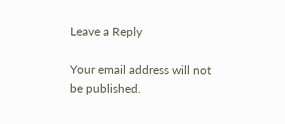Leave a Reply

Your email address will not be published.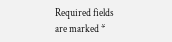Required fields are marked *